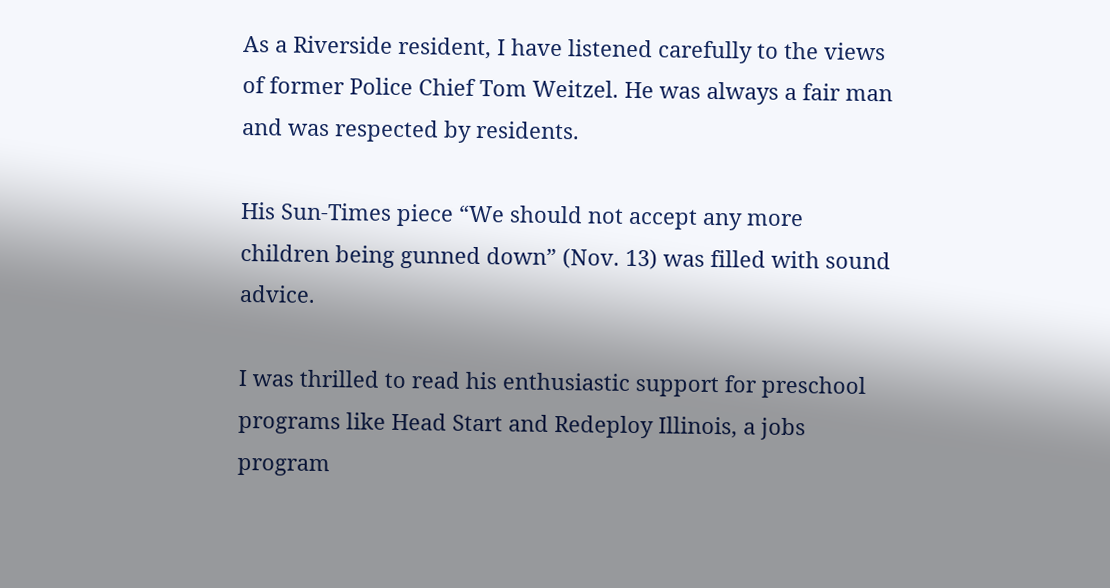As a Riverside resident, I have listened carefully to the views of former Police Chief Tom Weitzel. He was always a fair man and was respected by residents.

His Sun-Times piece “We should not accept any more children being gunned down” (Nov. 13) was filled with sound advice.

I was thrilled to read his enthusiastic support for preschool programs like Head Start and Redeploy Illinois, a jobs program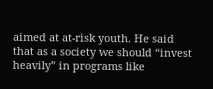aimed at at-risk youth. He said that as a society we should “invest heavily” in programs like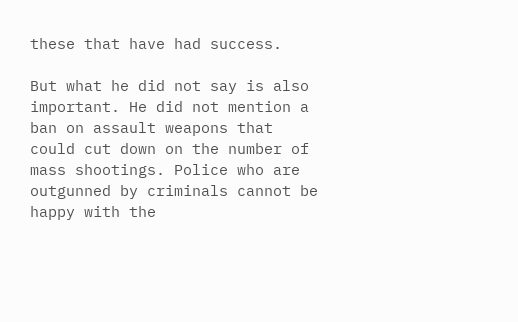these that have had success.

But what he did not say is also important. He did not mention a ban on assault weapons that could cut down on the number of mass shootings. Police who are outgunned by criminals cannot be happy with the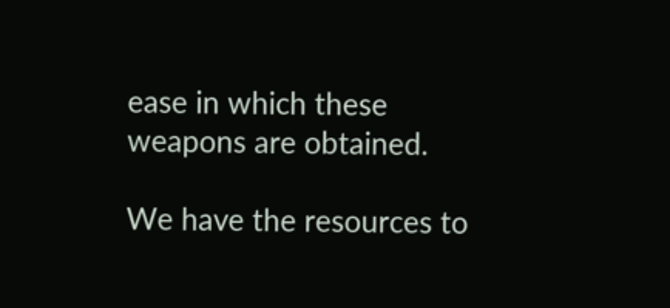ease in which these weapons are obtained.

We have the resources to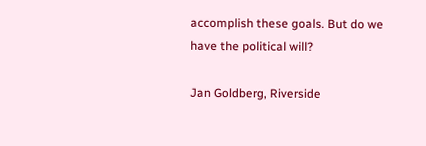accomplish these goals. But do we have the political will?

Jan Goldberg, Riverside